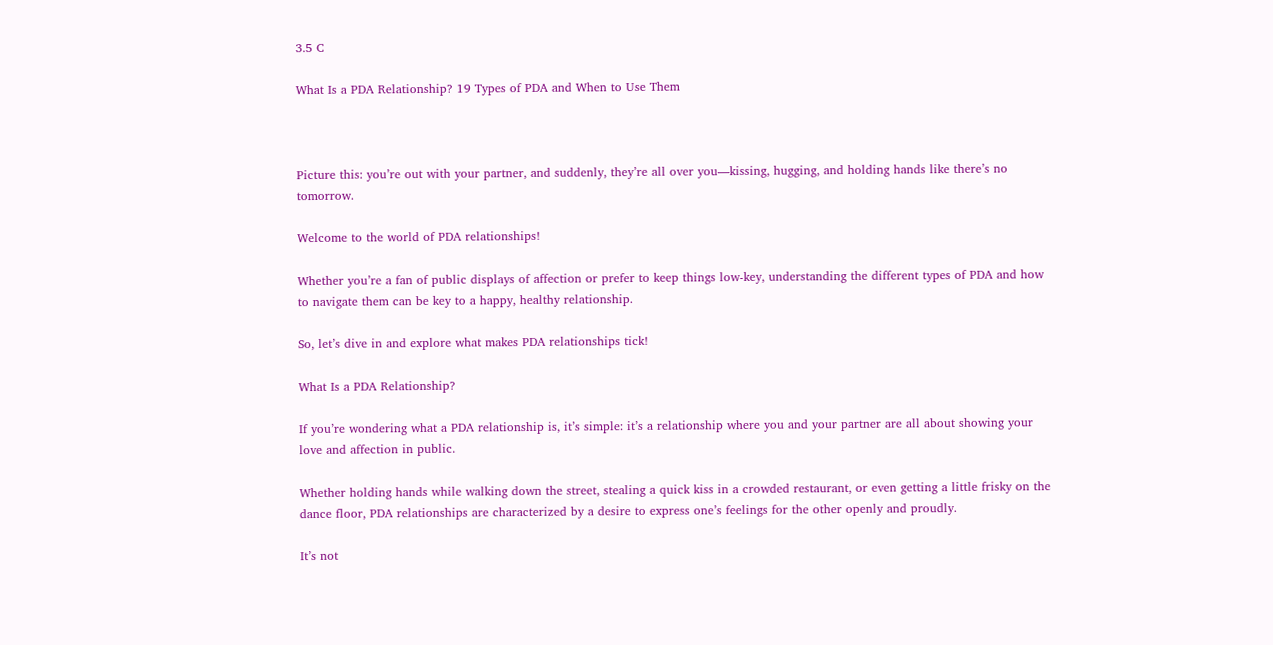3.5 C

What Is a PDA Relationship? 19 Types of PDA and When to Use Them



Picture this: you’re out with your partner, and suddenly, they’re all over you—kissing, hugging, and holding hands like there’s no tomorrow.

Welcome to the world of PDA relationships!

Whether you’re a fan of public displays of affection or prefer to keep things low-key, understanding the different types of PDA and how to navigate them can be key to a happy, healthy relationship.

So, let’s dive in and explore what makes PDA relationships tick!

What Is a PDA Relationship?

If you’re wondering what a PDA relationship is, it’s simple: it’s a relationship where you and your partner are all about showing your love and affection in public.

Whether holding hands while walking down the street, stealing a quick kiss in a crowded restaurant, or even getting a little frisky on the dance floor, PDA relationships are characterized by a desire to express one’s feelings for the other openly and proudly.

It’s not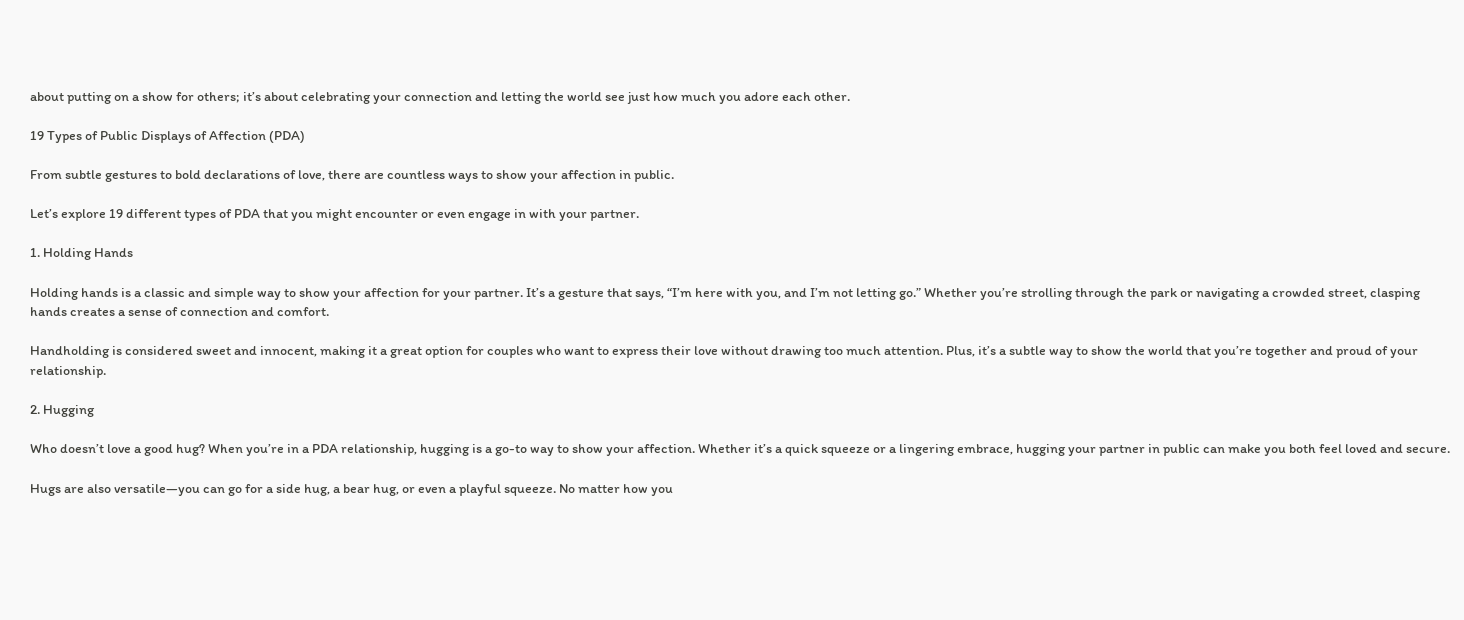about putting on a show for others; it’s about celebrating your connection and letting the world see just how much you adore each other.

19 Types of Public Displays of Affection (PDA)

From subtle gestures to bold declarations of love, there are countless ways to show your affection in public.

Let’s explore 19 different types of PDA that you might encounter or even engage in with your partner.

1. Holding Hands

Holding hands is a classic and simple way to show your affection for your partner. It’s a gesture that says, “I’m here with you, and I’m not letting go.” Whether you’re strolling through the park or navigating a crowded street, clasping hands creates a sense of connection and comfort.

Handholding is considered sweet and innocent, making it a great option for couples who want to express their love without drawing too much attention. Plus, it’s a subtle way to show the world that you’re together and proud of your relationship.

2. Hugging

Who doesn’t love a good hug? When you’re in a PDA relationship, hugging is a go-to way to show your affection. Whether it’s a quick squeeze or a lingering embrace, hugging your partner in public can make you both feel loved and secure.

Hugs are also versatile—you can go for a side hug, a bear hug, or even a playful squeeze. No matter how you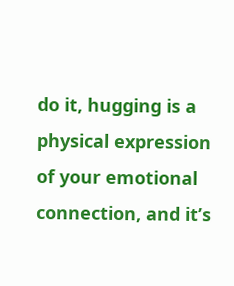do it, hugging is a physical expression of your emotional connection, and it’s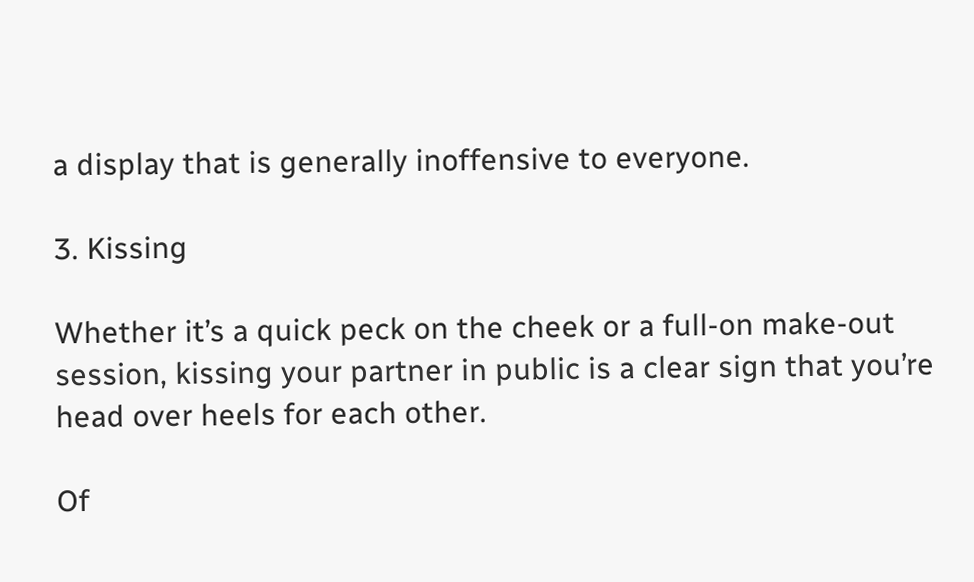a display that is generally inoffensive to everyone.

3. Kissing

Whether it’s a quick peck on the cheek or a full-on make-out session, kissing your partner in public is a clear sign that you’re head over heels for each other.

Of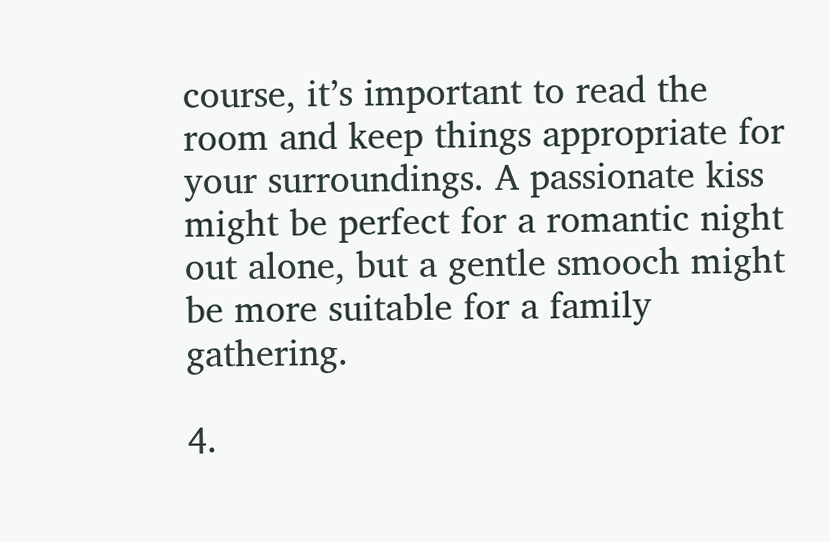course, it’s important to read the room and keep things appropriate for your surroundings. A passionate kiss might be perfect for a romantic night out alone, but a gentle smooch might be more suitable for a family gathering.

4.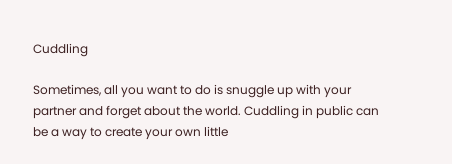Cuddling

Sometimes, all you want to do is snuggle up with your partner and forget about the world. Cuddling in public can be a way to create your own little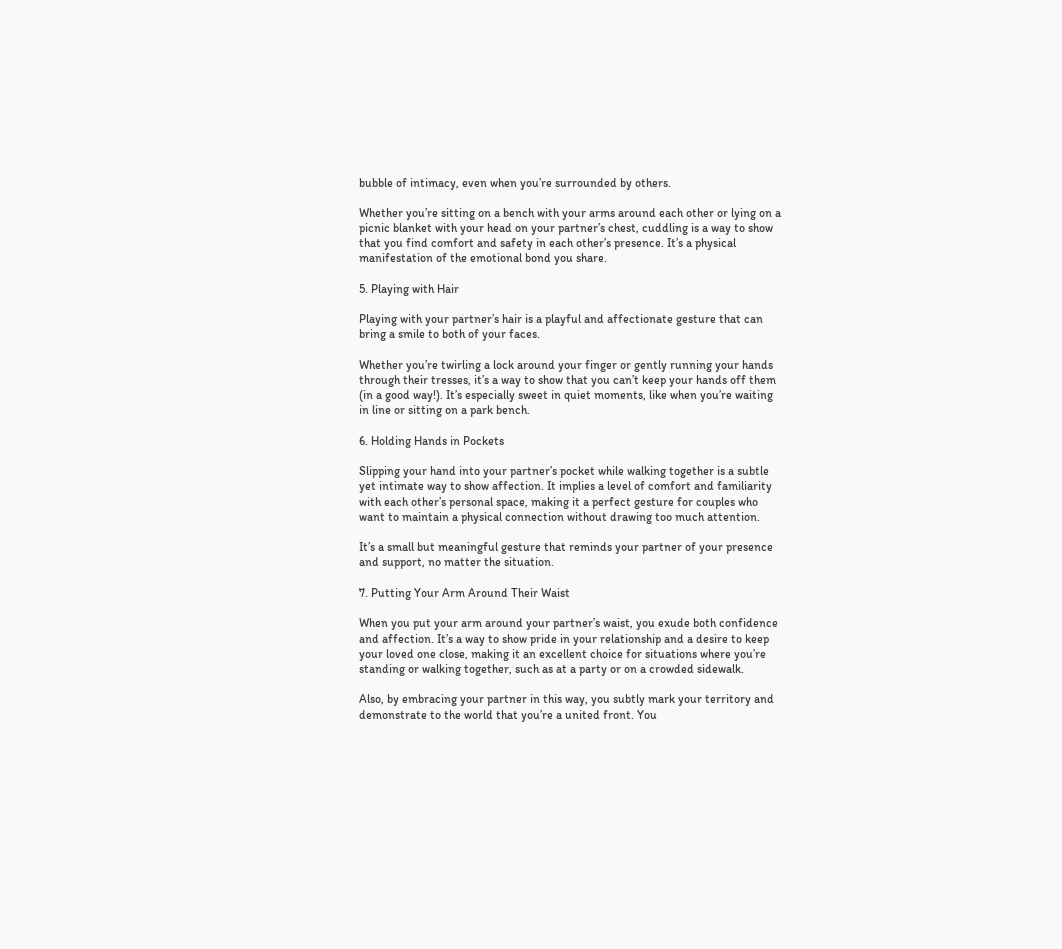bubble of intimacy, even when you’re surrounded by others.

Whether you’re sitting on a bench with your arms around each other or lying on a picnic blanket with your head on your partner’s chest, cuddling is a way to show that you find comfort and safety in each other’s presence. It’s a physical manifestation of the emotional bond you share.

5. Playing with Hair

Playing with your partner’s hair is a playful and affectionate gesture that can bring a smile to both of your faces.

Whether you’re twirling a lock around your finger or gently running your hands through their tresses, it’s a way to show that you can’t keep your hands off them (in a good way!). It’s especially sweet in quiet moments, like when you’re waiting in line or sitting on a park bench.

6. Holding Hands in Pockets

Slipping your hand into your partner’s pocket while walking together is a subtle yet intimate way to show affection. It implies a level of comfort and familiarity with each other’s personal space, making it a perfect gesture for couples who want to maintain a physical connection without drawing too much attention.

It’s a small but meaningful gesture that reminds your partner of your presence and support, no matter the situation.

7. Putting Your Arm Around Their Waist

When you put your arm around your partner’s waist, you exude both confidence and affection. It’s a way to show pride in your relationship and a desire to keep your loved one close, making it an excellent choice for situations where you’re standing or walking together, such as at a party or on a crowded sidewalk.

Also, by embracing your partner in this way, you subtly mark your territory and demonstrate to the world that you’re a united front. You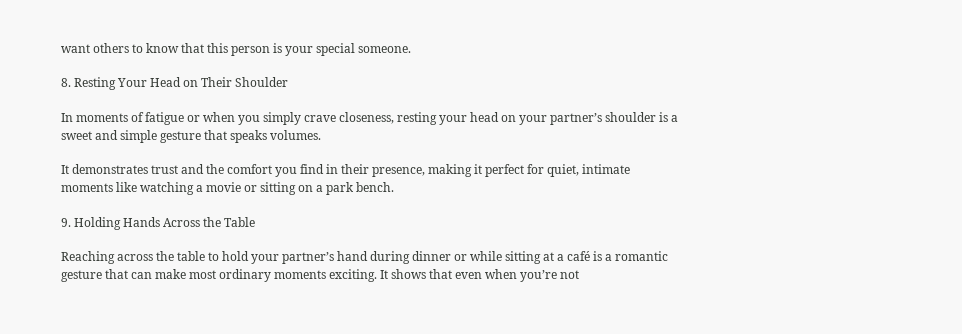want others to know that this person is your special someone.

8. Resting Your Head on Their Shoulder

In moments of fatigue or when you simply crave closeness, resting your head on your partner’s shoulder is a sweet and simple gesture that speaks volumes.

It demonstrates trust and the comfort you find in their presence, making it perfect for quiet, intimate moments like watching a movie or sitting on a park bench.

9. Holding Hands Across the Table

Reaching across the table to hold your partner’s hand during dinner or while sitting at a café is a romantic gesture that can make most ordinary moments exciting. It shows that even when you’re not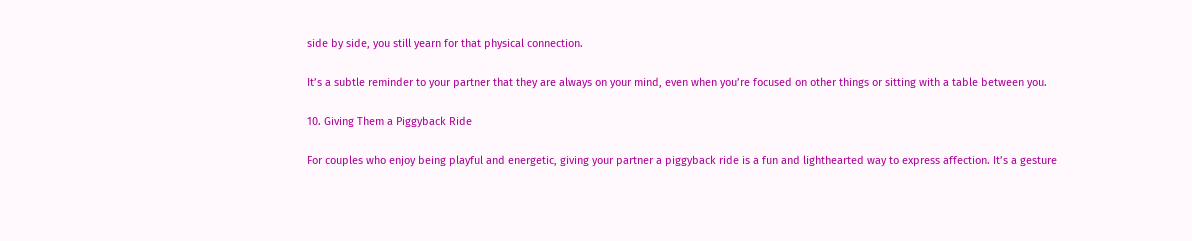side by side, you still yearn for that physical connection.

It’s a subtle reminder to your partner that they are always on your mind, even when you’re focused on other things or sitting with a table between you.

10. Giving Them a Piggyback Ride

For couples who enjoy being playful and energetic, giving your partner a piggyback ride is a fun and lighthearted way to express affection. It’s a gesture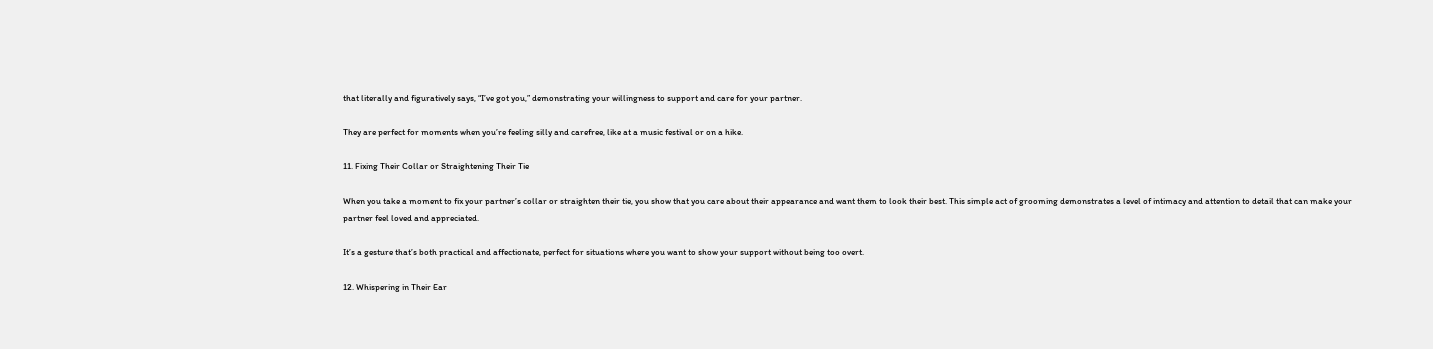that literally and figuratively says, “I’ve got you,” demonstrating your willingness to support and care for your partner.

They are perfect for moments when you’re feeling silly and carefree, like at a music festival or on a hike.

11. Fixing Their Collar or Straightening Their Tie

When you take a moment to fix your partner’s collar or straighten their tie, you show that you care about their appearance and want them to look their best. This simple act of grooming demonstrates a level of intimacy and attention to detail that can make your partner feel loved and appreciated.

It’s a gesture that’s both practical and affectionate, perfect for situations where you want to show your support without being too overt.

12. Whispering in Their Ear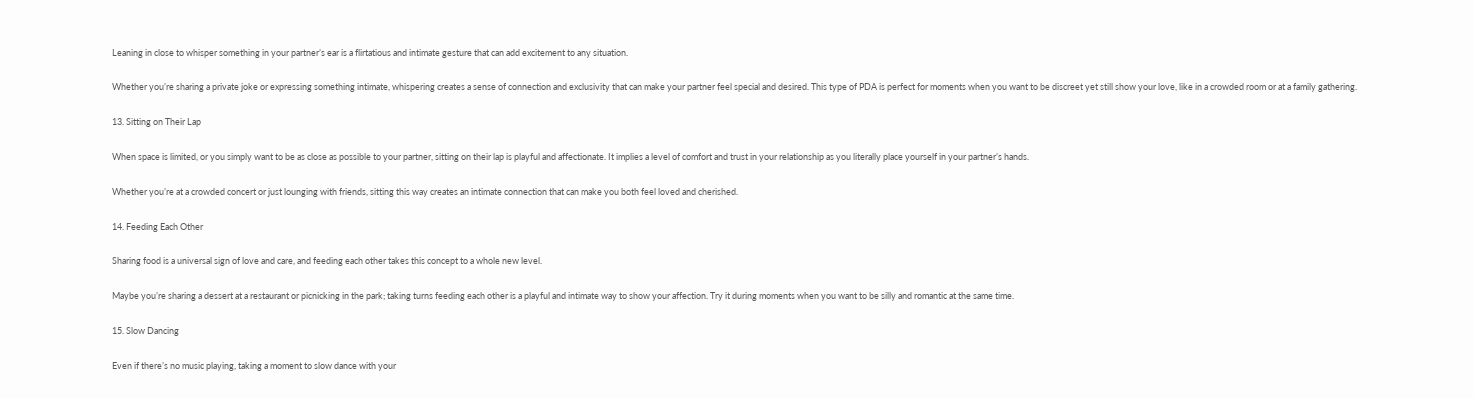Leaning in close to whisper something in your partner’s ear is a flirtatious and intimate gesture that can add excitement to any situation.

Whether you’re sharing a private joke or expressing something intimate, whispering creates a sense of connection and exclusivity that can make your partner feel special and desired. This type of PDA is perfect for moments when you want to be discreet yet still show your love, like in a crowded room or at a family gathering.

13. Sitting on Their Lap

When space is limited, or you simply want to be as close as possible to your partner, sitting on their lap is playful and affectionate. It implies a level of comfort and trust in your relationship as you literally place yourself in your partner’s hands.

Whether you’re at a crowded concert or just lounging with friends, sitting this way creates an intimate connection that can make you both feel loved and cherished.

14. Feeding Each Other

Sharing food is a universal sign of love and care, and feeding each other takes this concept to a whole new level.

Maybe you’re sharing a dessert at a restaurant or picnicking in the park; taking turns feeding each other is a playful and intimate way to show your affection. Try it during moments when you want to be silly and romantic at the same time.

15. Slow Dancing

Even if there’s no music playing, taking a moment to slow dance with your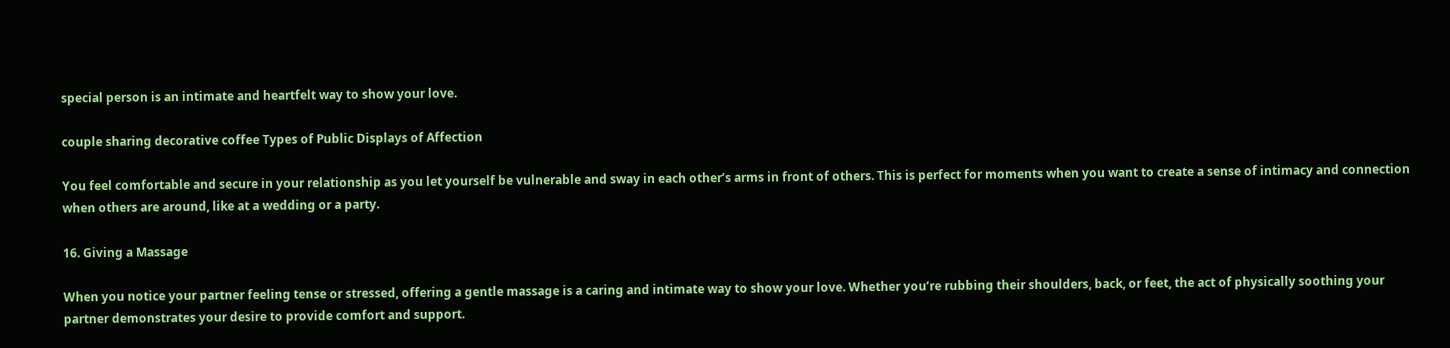special person is an intimate and heartfelt way to show your love.

couple sharing decorative coffee Types of Public Displays of Affection

You feel comfortable and secure in your relationship as you let yourself be vulnerable and sway in each other’s arms in front of others. This is perfect for moments when you want to create a sense of intimacy and connection when others are around, like at a wedding or a party.

16. Giving a Massage

When you notice your partner feeling tense or stressed, offering a gentle massage is a caring and intimate way to show your love. Whether you’re rubbing their shoulders, back, or feet, the act of physically soothing your partner demonstrates your desire to provide comfort and support.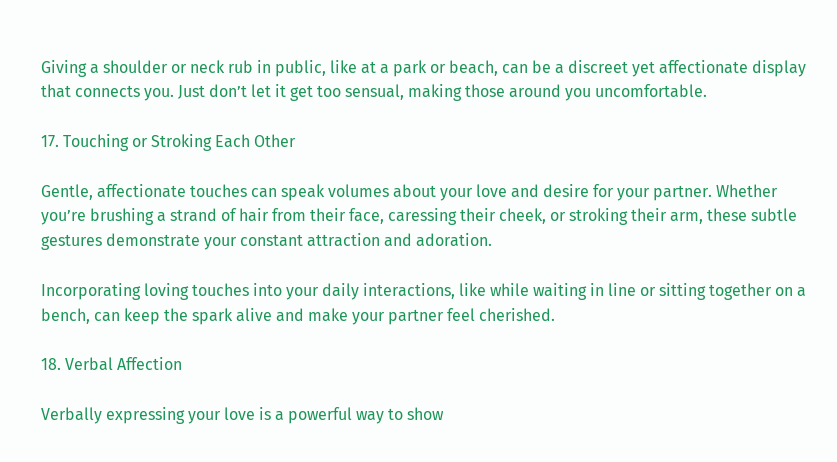Giving a shoulder or neck rub in public, like at a park or beach, can be a discreet yet affectionate display that connects you. Just don’t let it get too sensual, making those around you uncomfortable.

17. Touching or Stroking Each Other

Gentle, affectionate touches can speak volumes about your love and desire for your partner. Whether you’re brushing a strand of hair from their face, caressing their cheek, or stroking their arm, these subtle gestures demonstrate your constant attraction and adoration.

Incorporating loving touches into your daily interactions, like while waiting in line or sitting together on a bench, can keep the spark alive and make your partner feel cherished.

18. Verbal Affection

Verbally expressing your love is a powerful way to show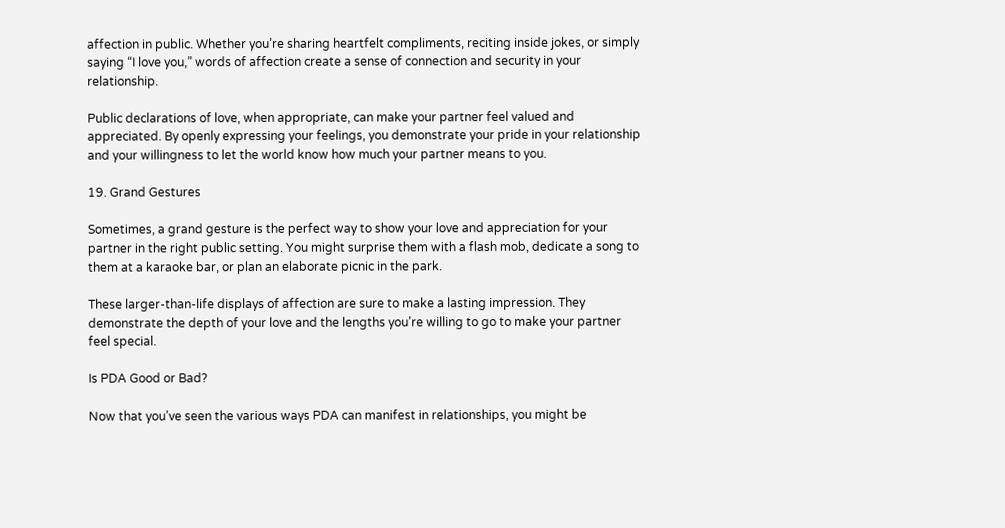affection in public. Whether you’re sharing heartfelt compliments, reciting inside jokes, or simply saying “I love you,” words of affection create a sense of connection and security in your relationship.

Public declarations of love, when appropriate, can make your partner feel valued and appreciated. By openly expressing your feelings, you demonstrate your pride in your relationship and your willingness to let the world know how much your partner means to you.

19. Grand Gestures

Sometimes, a grand gesture is the perfect way to show your love and appreciation for your partner in the right public setting. You might surprise them with a flash mob, dedicate a song to them at a karaoke bar, or plan an elaborate picnic in the park.

These larger-than-life displays of affection are sure to make a lasting impression. They demonstrate the depth of your love and the lengths you’re willing to go to make your partner feel special.

Is PDA Good or Bad?

Now that you’ve seen the various ways PDA can manifest in relationships, you might be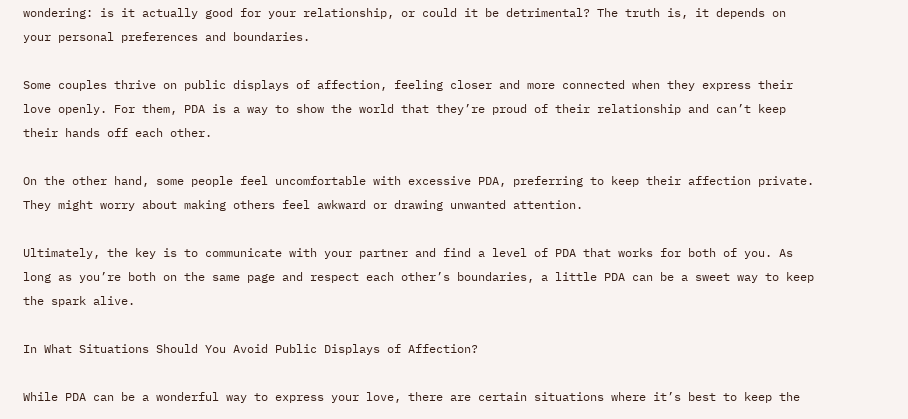wondering: is it actually good for your relationship, or could it be detrimental? The truth is, it depends on your personal preferences and boundaries.

Some couples thrive on public displays of affection, feeling closer and more connected when they express their love openly. For them, PDA is a way to show the world that they’re proud of their relationship and can’t keep their hands off each other.

On the other hand, some people feel uncomfortable with excessive PDA, preferring to keep their affection private. They might worry about making others feel awkward or drawing unwanted attention.

Ultimately, the key is to communicate with your partner and find a level of PDA that works for both of you. As long as you’re both on the same page and respect each other’s boundaries, a little PDA can be a sweet way to keep the spark alive.

In What Situations Should You Avoid Public Displays of Affection?

While PDA can be a wonderful way to express your love, there are certain situations where it’s best to keep the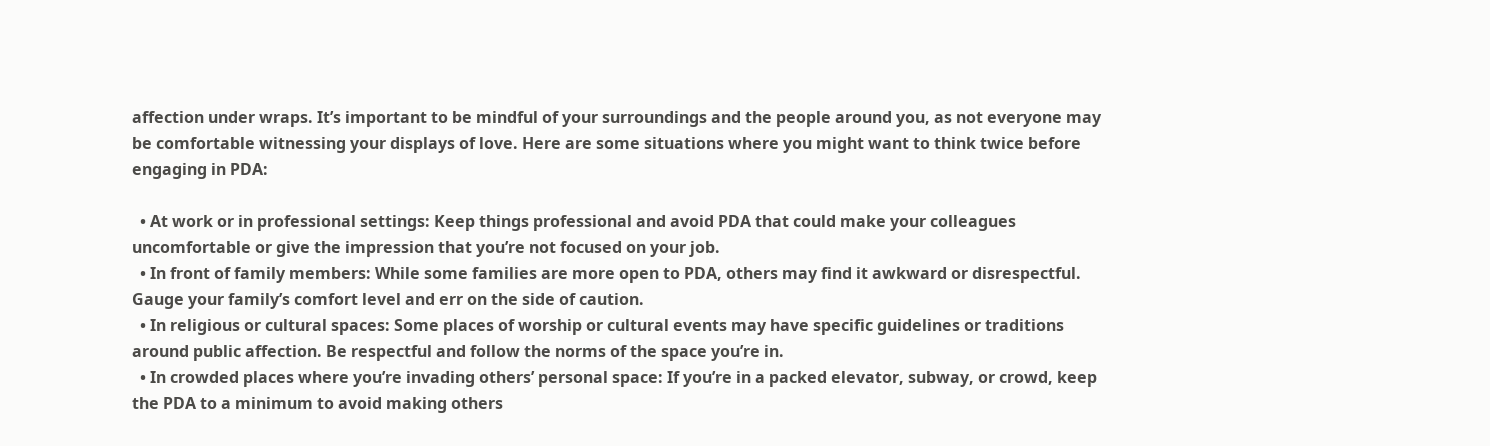affection under wraps. It’s important to be mindful of your surroundings and the people around you, as not everyone may be comfortable witnessing your displays of love. Here are some situations where you might want to think twice before engaging in PDA:

  • At work or in professional settings: Keep things professional and avoid PDA that could make your colleagues uncomfortable or give the impression that you’re not focused on your job.
  • In front of family members: While some families are more open to PDA, others may find it awkward or disrespectful. Gauge your family’s comfort level and err on the side of caution.
  • In religious or cultural spaces: Some places of worship or cultural events may have specific guidelines or traditions around public affection. Be respectful and follow the norms of the space you’re in.
  • In crowded places where you’re invading others’ personal space: If you’re in a packed elevator, subway, or crowd, keep the PDA to a minimum to avoid making others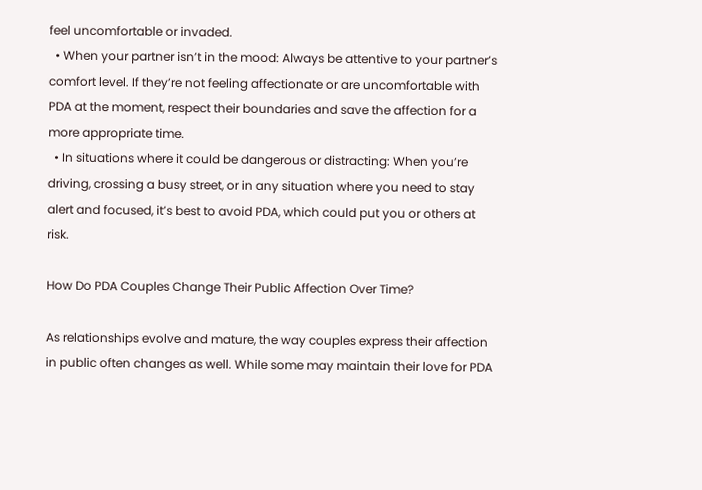feel uncomfortable or invaded.
  • When your partner isn’t in the mood: Always be attentive to your partner’s comfort level. If they’re not feeling affectionate or are uncomfortable with PDA at the moment, respect their boundaries and save the affection for a more appropriate time.
  • In situations where it could be dangerous or distracting: When you’re driving, crossing a busy street, or in any situation where you need to stay alert and focused, it’s best to avoid PDA, which could put you or others at risk.

How Do PDA Couples Change Their Public Affection Over Time?

As relationships evolve and mature, the way couples express their affection in public often changes as well. While some may maintain their love for PDA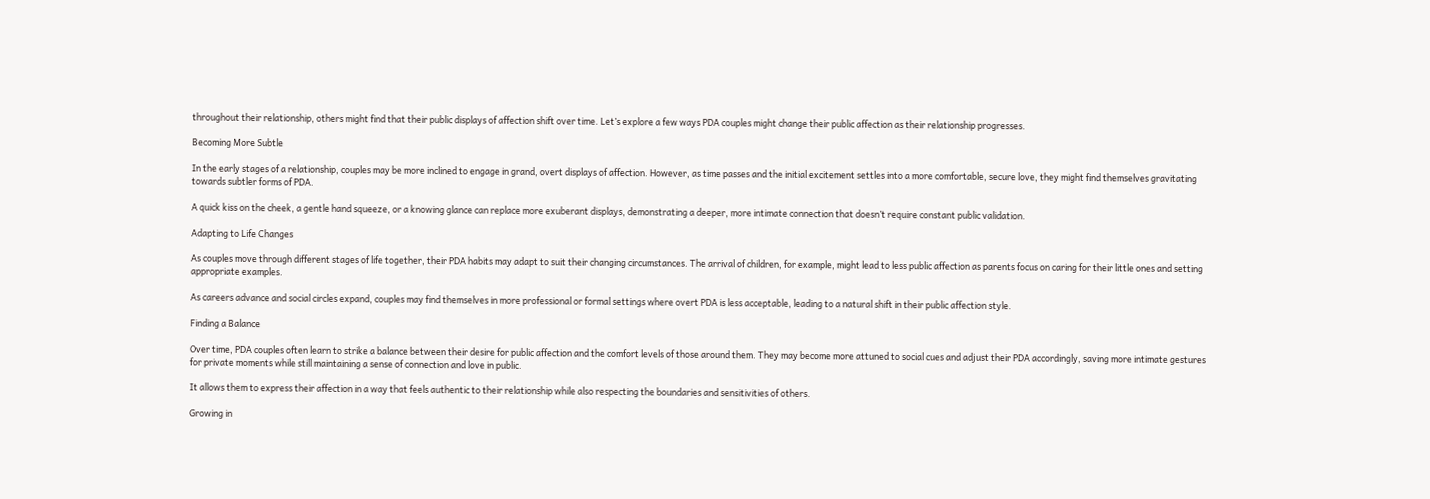throughout their relationship, others might find that their public displays of affection shift over time. Let’s explore a few ways PDA couples might change their public affection as their relationship progresses.

Becoming More Subtle

In the early stages of a relationship, couples may be more inclined to engage in grand, overt displays of affection. However, as time passes and the initial excitement settles into a more comfortable, secure love, they might find themselves gravitating towards subtler forms of PDA.

A quick kiss on the cheek, a gentle hand squeeze, or a knowing glance can replace more exuberant displays, demonstrating a deeper, more intimate connection that doesn’t require constant public validation.

Adapting to Life Changes

As couples move through different stages of life together, their PDA habits may adapt to suit their changing circumstances. The arrival of children, for example, might lead to less public affection as parents focus on caring for their little ones and setting appropriate examples.

As careers advance and social circles expand, couples may find themselves in more professional or formal settings where overt PDA is less acceptable, leading to a natural shift in their public affection style.

Finding a Balance

Over time, PDA couples often learn to strike a balance between their desire for public affection and the comfort levels of those around them. They may become more attuned to social cues and adjust their PDA accordingly, saving more intimate gestures for private moments while still maintaining a sense of connection and love in public.

It allows them to express their affection in a way that feels authentic to their relationship while also respecting the boundaries and sensitivities of others.

Growing in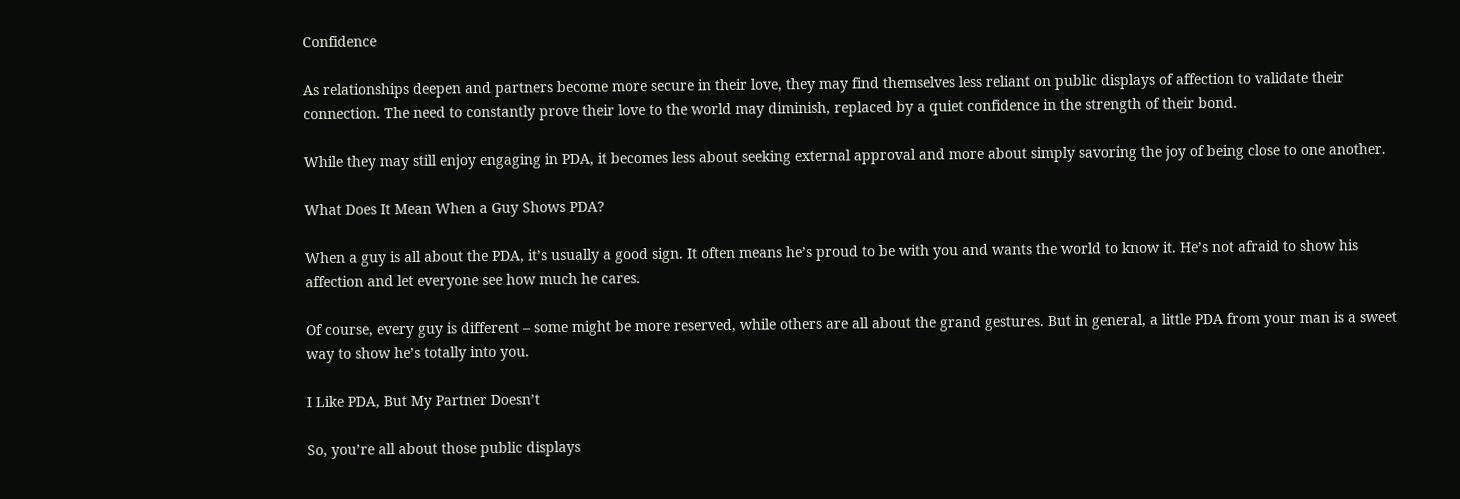Confidence

As relationships deepen and partners become more secure in their love, they may find themselves less reliant on public displays of affection to validate their connection. The need to constantly prove their love to the world may diminish, replaced by a quiet confidence in the strength of their bond.

While they may still enjoy engaging in PDA, it becomes less about seeking external approval and more about simply savoring the joy of being close to one another.

What Does It Mean When a Guy Shows PDA?

When a guy is all about the PDA, it’s usually a good sign. It often means he’s proud to be with you and wants the world to know it. He’s not afraid to show his affection and let everyone see how much he cares.

Of course, every guy is different – some might be more reserved, while others are all about the grand gestures. But in general, a little PDA from your man is a sweet way to show he’s totally into you.

I Like PDA, But My Partner Doesn’t

So, you’re all about those public displays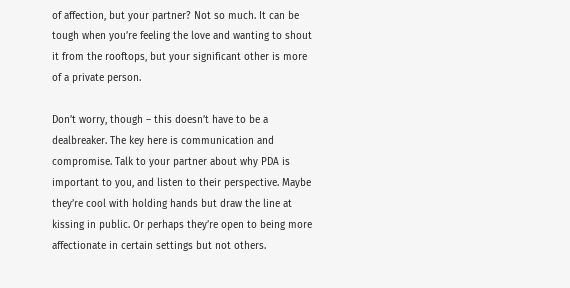of affection, but your partner? Not so much. It can be tough when you’re feeling the love and wanting to shout it from the rooftops, but your significant other is more of a private person.

Don’t worry, though – this doesn’t have to be a dealbreaker. The key here is communication and compromise. Talk to your partner about why PDA is important to you, and listen to their perspective. Maybe they’re cool with holding hands but draw the line at kissing in public. Or perhaps they’re open to being more affectionate in certain settings but not others.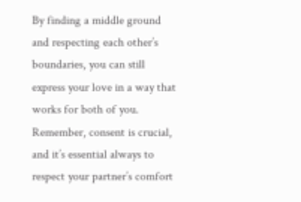By finding a middle ground and respecting each other’s boundaries, you can still express your love in a way that works for both of you. Remember, consent is crucial, and it’s essential always to respect your partner’s comfort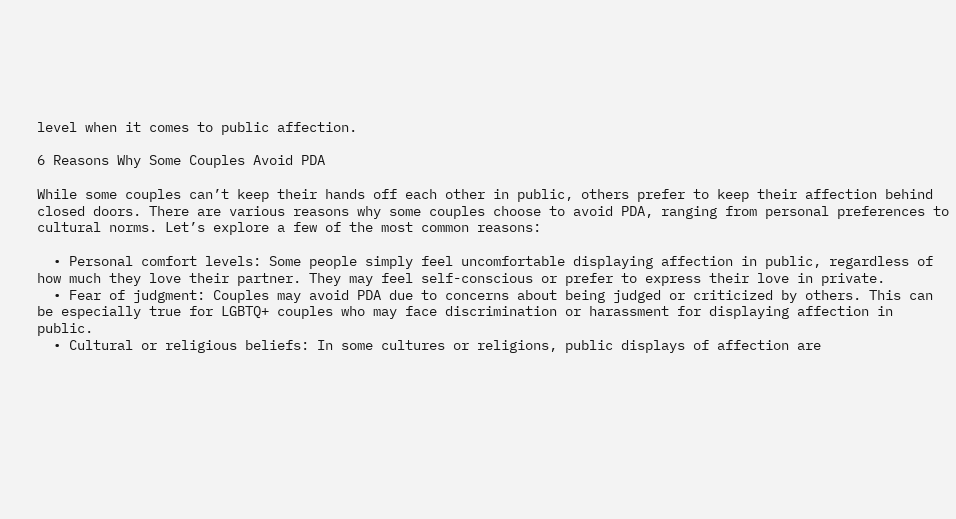level when it comes to public affection.

6 Reasons Why Some Couples Avoid PDA

While some couples can’t keep their hands off each other in public, others prefer to keep their affection behind closed doors. There are various reasons why some couples choose to avoid PDA, ranging from personal preferences to cultural norms. Let’s explore a few of the most common reasons:

  • Personal comfort levels: Some people simply feel uncomfortable displaying affection in public, regardless of how much they love their partner. They may feel self-conscious or prefer to express their love in private.
  • Fear of judgment: Couples may avoid PDA due to concerns about being judged or criticized by others. This can be especially true for LGBTQ+ couples who may face discrimination or harassment for displaying affection in public.
  • Cultural or religious beliefs: In some cultures or religions, public displays of affection are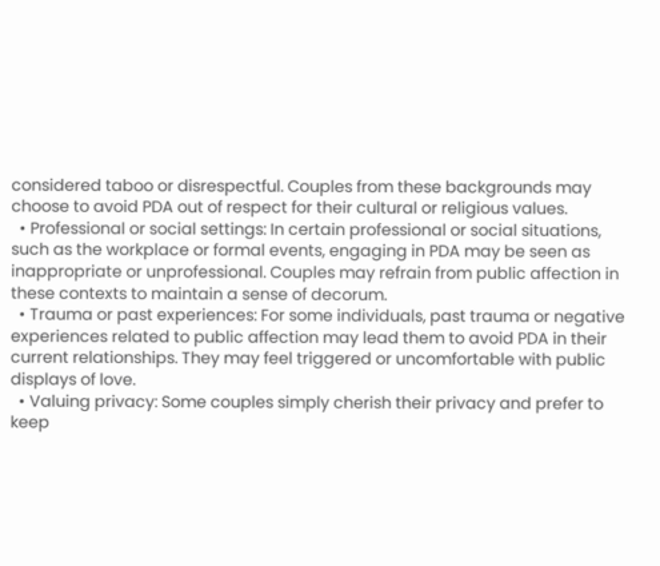considered taboo or disrespectful. Couples from these backgrounds may choose to avoid PDA out of respect for their cultural or religious values.
  • Professional or social settings: In certain professional or social situations, such as the workplace or formal events, engaging in PDA may be seen as inappropriate or unprofessional. Couples may refrain from public affection in these contexts to maintain a sense of decorum.
  • Trauma or past experiences: For some individuals, past trauma or negative experiences related to public affection may lead them to avoid PDA in their current relationships. They may feel triggered or uncomfortable with public displays of love.
  • Valuing privacy: Some couples simply cherish their privacy and prefer to keep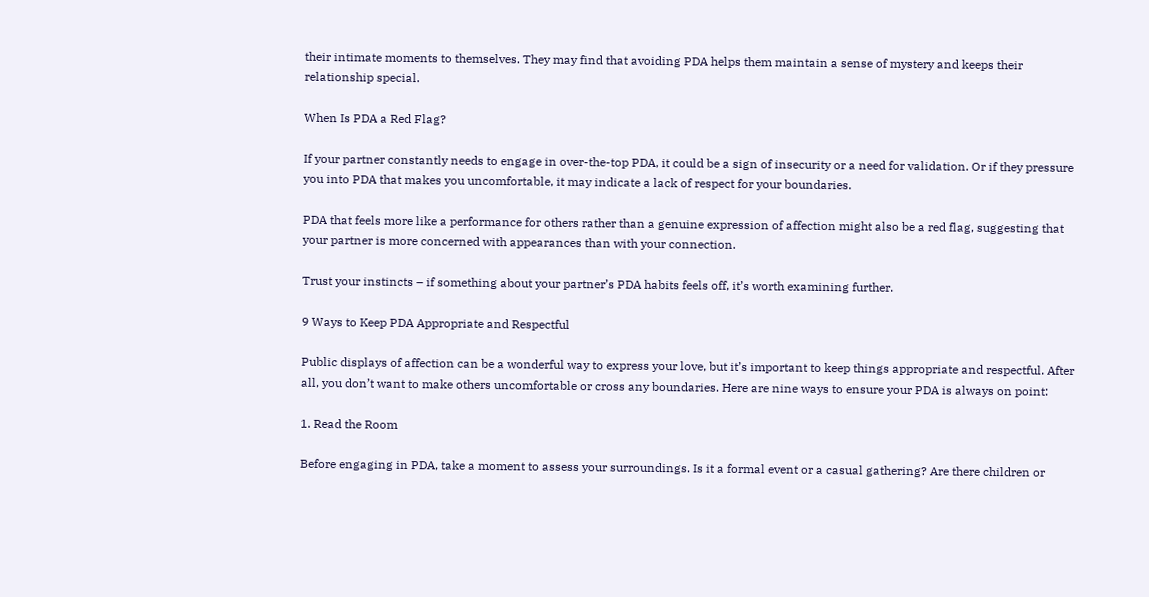their intimate moments to themselves. They may find that avoiding PDA helps them maintain a sense of mystery and keeps their relationship special.

When Is PDA a Red Flag?

If your partner constantly needs to engage in over-the-top PDA, it could be a sign of insecurity or a need for validation. Or if they pressure you into PDA that makes you uncomfortable, it may indicate a lack of respect for your boundaries.

PDA that feels more like a performance for others rather than a genuine expression of affection might also be a red flag, suggesting that your partner is more concerned with appearances than with your connection.

Trust your instincts – if something about your partner’s PDA habits feels off, it’s worth examining further.

9 Ways to Keep PDA Appropriate and Respectful

Public displays of affection can be a wonderful way to express your love, but it’s important to keep things appropriate and respectful. After all, you don’t want to make others uncomfortable or cross any boundaries. Here are nine ways to ensure your PDA is always on point:

1. Read the Room

Before engaging in PDA, take a moment to assess your surroundings. Is it a formal event or a casual gathering? Are there children or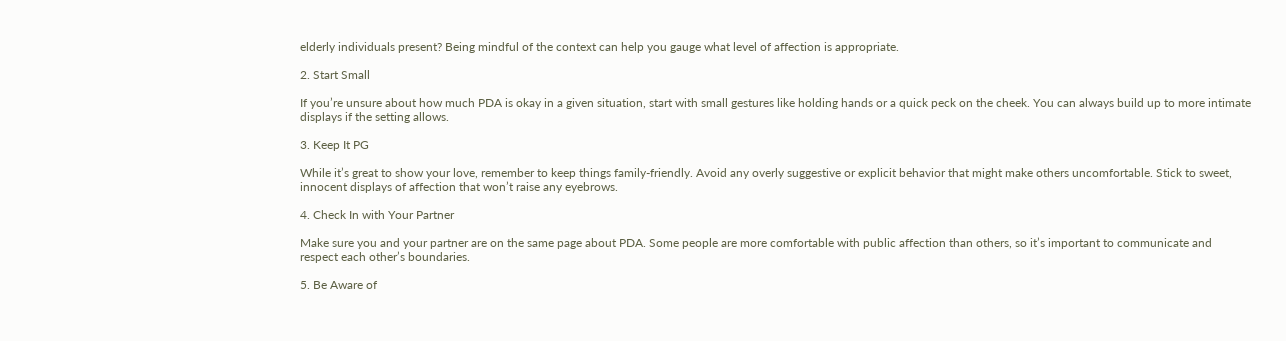elderly individuals present? Being mindful of the context can help you gauge what level of affection is appropriate.

2. Start Small

If you’re unsure about how much PDA is okay in a given situation, start with small gestures like holding hands or a quick peck on the cheek. You can always build up to more intimate displays if the setting allows.

3. Keep It PG

While it’s great to show your love, remember to keep things family-friendly. Avoid any overly suggestive or explicit behavior that might make others uncomfortable. Stick to sweet, innocent displays of affection that won’t raise any eyebrows.

4. Check In with Your Partner

Make sure you and your partner are on the same page about PDA. Some people are more comfortable with public affection than others, so it’s important to communicate and respect each other’s boundaries.

5. Be Aware of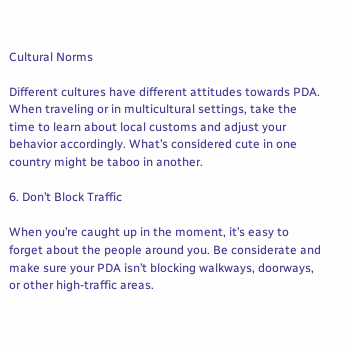Cultural Norms

Different cultures have different attitudes towards PDA. When traveling or in multicultural settings, take the time to learn about local customs and adjust your behavior accordingly. What’s considered cute in one country might be taboo in another.

6. Don’t Block Traffic

When you’re caught up in the moment, it’s easy to forget about the people around you. Be considerate and make sure your PDA isn’t blocking walkways, doorways, or other high-traffic areas.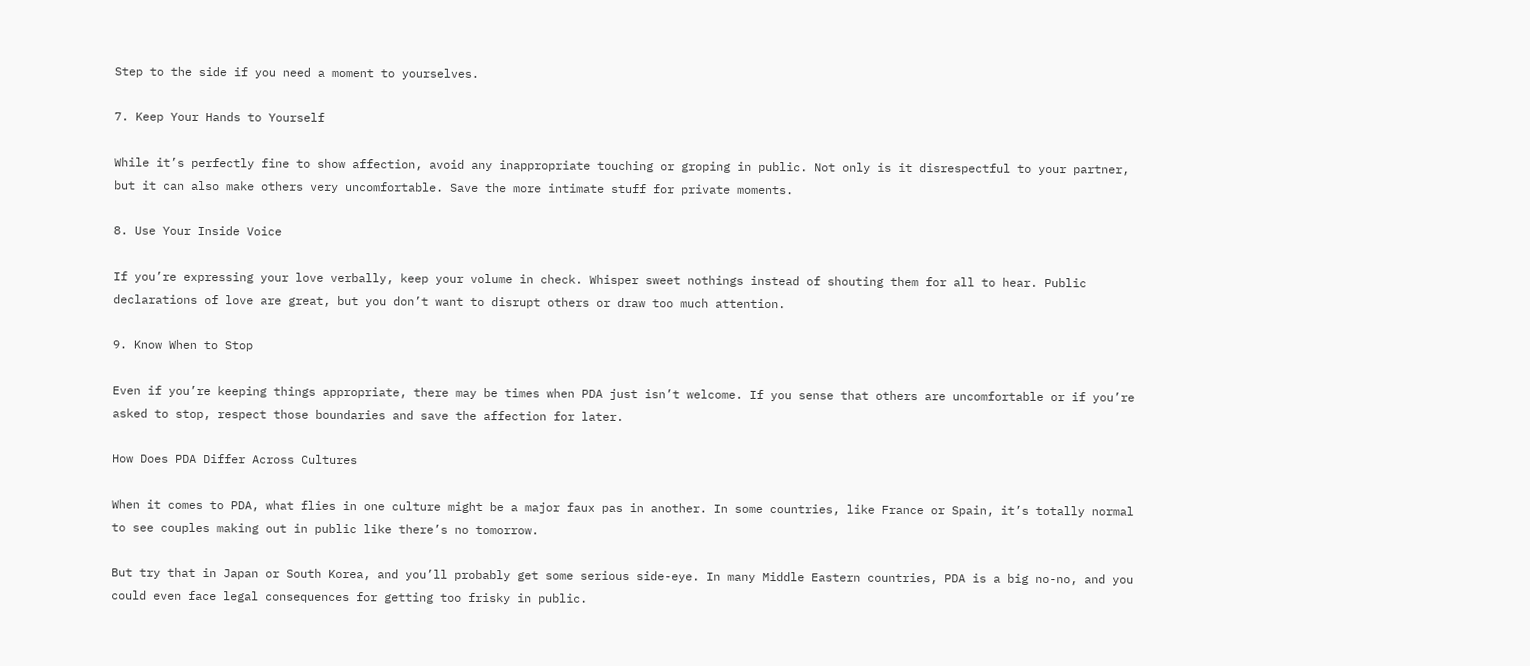Step to the side if you need a moment to yourselves.

7. Keep Your Hands to Yourself

While it’s perfectly fine to show affection, avoid any inappropriate touching or groping in public. Not only is it disrespectful to your partner, but it can also make others very uncomfortable. Save the more intimate stuff for private moments.

8. Use Your Inside Voice

If you’re expressing your love verbally, keep your volume in check. Whisper sweet nothings instead of shouting them for all to hear. Public declarations of love are great, but you don’t want to disrupt others or draw too much attention.

9. Know When to Stop

Even if you’re keeping things appropriate, there may be times when PDA just isn’t welcome. If you sense that others are uncomfortable or if you’re asked to stop, respect those boundaries and save the affection for later.

How Does PDA Differ Across Cultures

When it comes to PDA, what flies in one culture might be a major faux pas in another. In some countries, like France or Spain, it’s totally normal to see couples making out in public like there’s no tomorrow.

But try that in Japan or South Korea, and you’ll probably get some serious side-eye. In many Middle Eastern countries, PDA is a big no-no, and you could even face legal consequences for getting too frisky in public.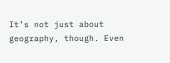It’s not just about geography, though. Even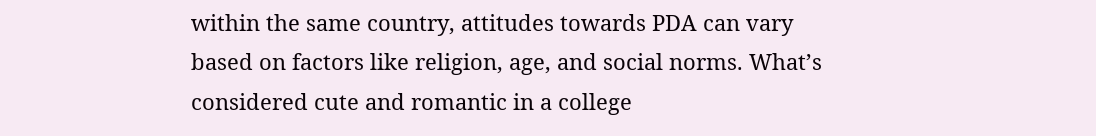within the same country, attitudes towards PDA can vary based on factors like religion, age, and social norms. What’s considered cute and romantic in a college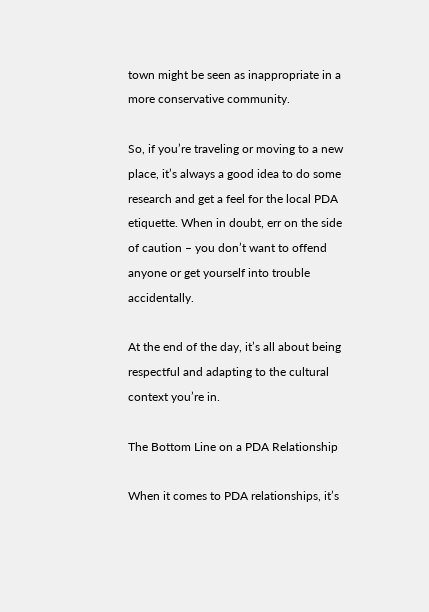town might be seen as inappropriate in a more conservative community.

So, if you’re traveling or moving to a new place, it’s always a good idea to do some research and get a feel for the local PDA etiquette. When in doubt, err on the side of caution – you don’t want to offend anyone or get yourself into trouble accidentally.

At the end of the day, it’s all about being respectful and adapting to the cultural context you’re in.

The Bottom Line on a PDA Relationship

When it comes to PDA relationships, it’s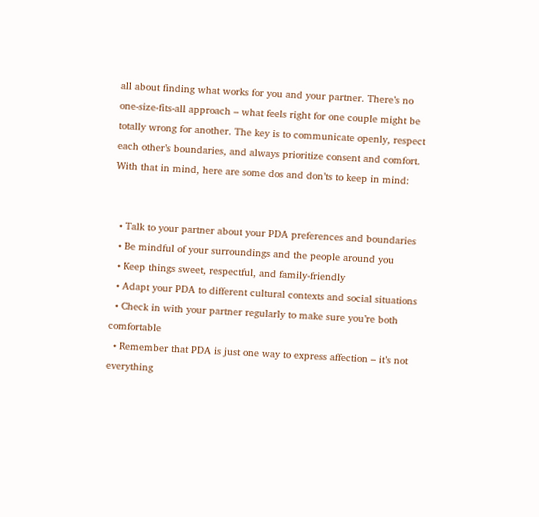all about finding what works for you and your partner. There’s no one-size-fits-all approach – what feels right for one couple might be totally wrong for another. The key is to communicate openly, respect each other’s boundaries, and always prioritize consent and comfort. With that in mind, here are some dos and don’ts to keep in mind:


  • Talk to your partner about your PDA preferences and boundaries
  • Be mindful of your surroundings and the people around you
  • Keep things sweet, respectful, and family-friendly
  • Adapt your PDA to different cultural contexts and social situations
  • Check in with your partner regularly to make sure you’re both comfortable
  • Remember that PDA is just one way to express affection – it’s not everything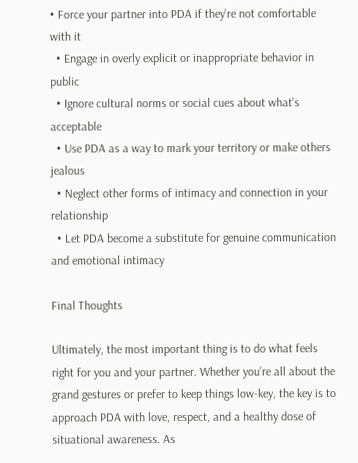• Force your partner into PDA if they’re not comfortable with it
  • Engage in overly explicit or inappropriate behavior in public
  • Ignore cultural norms or social cues about what’s acceptable
  • Use PDA as a way to mark your territory or make others jealous
  • Neglect other forms of intimacy and connection in your relationship
  • Let PDA become a substitute for genuine communication and emotional intimacy

Final Thoughts

Ultimately, the most important thing is to do what feels right for you and your partner. Whether you’re all about the grand gestures or prefer to keep things low-key, the key is to approach PDA with love, respect, and a healthy dose of situational awareness. As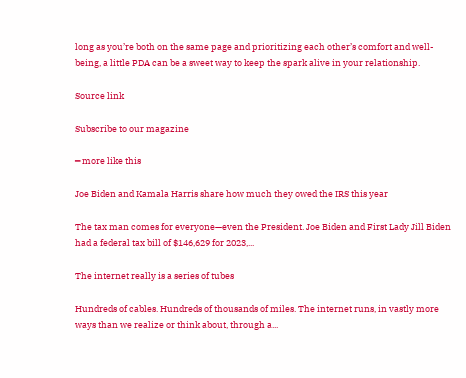long as you’re both on the same page and prioritizing each other’s comfort and well-being, a little PDA can be a sweet way to keep the spark alive in your relationship.

Source link

Subscribe to our magazine

━ more like this

Joe Biden and Kamala Harris share how much they owed the IRS this year

The tax man comes for everyone—even the President. Joe Biden and First Lady Jill Biden had a federal tax bill of $146,629 for 2023,...

The internet really is a series of tubes

Hundreds of cables. Hundreds of thousands of miles. The internet runs, in vastly more ways than we realize or think about, through a...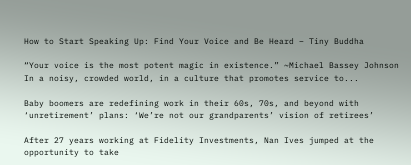How to Start Speaking Up: Find Your Voice and Be Heard – Tiny Buddha

“Your voice is the most potent magic in existence.” ~Michael Bassey Johnson In a noisy, crowded world, in a culture that promotes service to...

Baby boomers are redefining work in their 60s, 70s, and beyond with ‘unretirement’ plans: ‘We’re not our grandparents’ vision of retirees’

After 27 years working at Fidelity Investments, Nan Ives jumped at the opportunity to take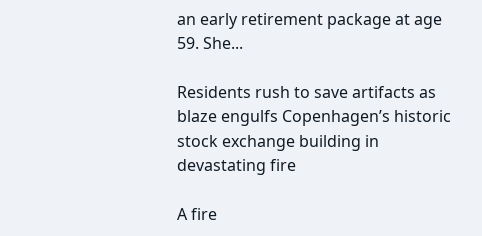an early retirement package at age 59. She...

Residents rush to save artifacts as blaze engulfs Copenhagen’s historic stock exchange building in devastating fire

A fire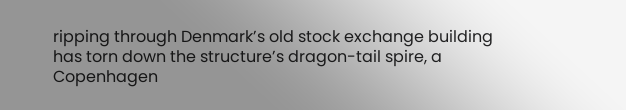ripping through Denmark’s old stock exchange building has torn down the structure’s dragon-tail spire, a Copenhagen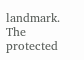landmark. The protected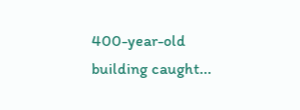400-year-old building caught...